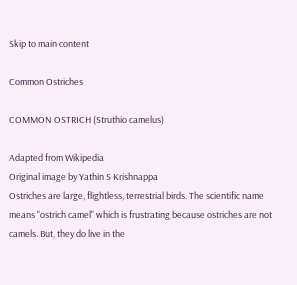Skip to main content

Common Ostriches

COMMON OSTRICH (Struthio camelus)

Adapted from Wikipedia
Original image by Yathin S Krishnappa
Ostriches are large, flightless, terrestrial birds. The scientific name means "ostrich camel" which is frustrating because ostriches are not camels. But, they do live in the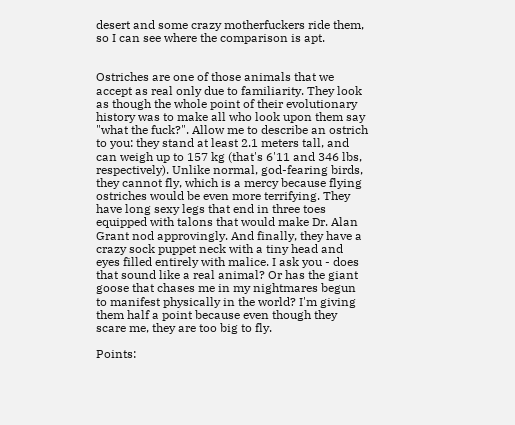desert and some crazy motherfuckers ride them, so I can see where the comparison is apt.


Ostriches are one of those animals that we accept as real only due to familiarity. They look as though the whole point of their evolutionary history was to make all who look upon them say "what the fuck?". Allow me to describe an ostrich to you: they stand at least 2.1 meters tall, and can weigh up to 157 kg (that's 6'11 and 346 lbs, respectively). Unlike normal, god-fearing birds, they cannot fly, which is a mercy because flying ostriches would be even more terrifying. They have long sexy legs that end in three toes equipped with talons that would make Dr. Alan Grant nod approvingly. And finally, they have a crazy sock puppet neck with a tiny head and eyes filled entirely with malice. I ask you - does that sound like a real animal? Or has the giant goose that chases me in my nightmares begun to manifest physically in the world? I'm giving them half a point because even though they scare me, they are too big to fly.

Points: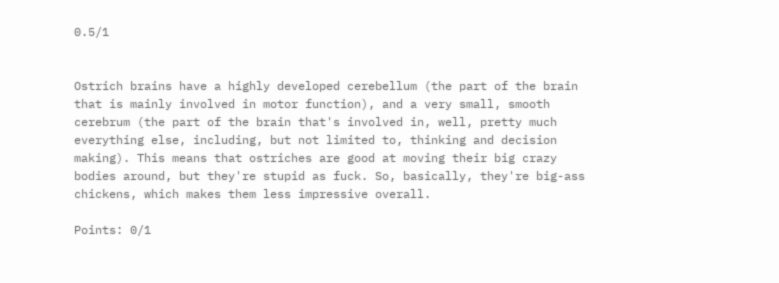0.5/1


Ostrich brains have a highly developed cerebellum (the part of the brain that is mainly involved in motor function), and a very small, smooth cerebrum (the part of the brain that's involved in, well, pretty much everything else, including, but not limited to, thinking and decision making). This means that ostriches are good at moving their big crazy bodies around, but they're stupid as fuck. So, basically, they're big-ass chickens, which makes them less impressive overall.

Points: 0/1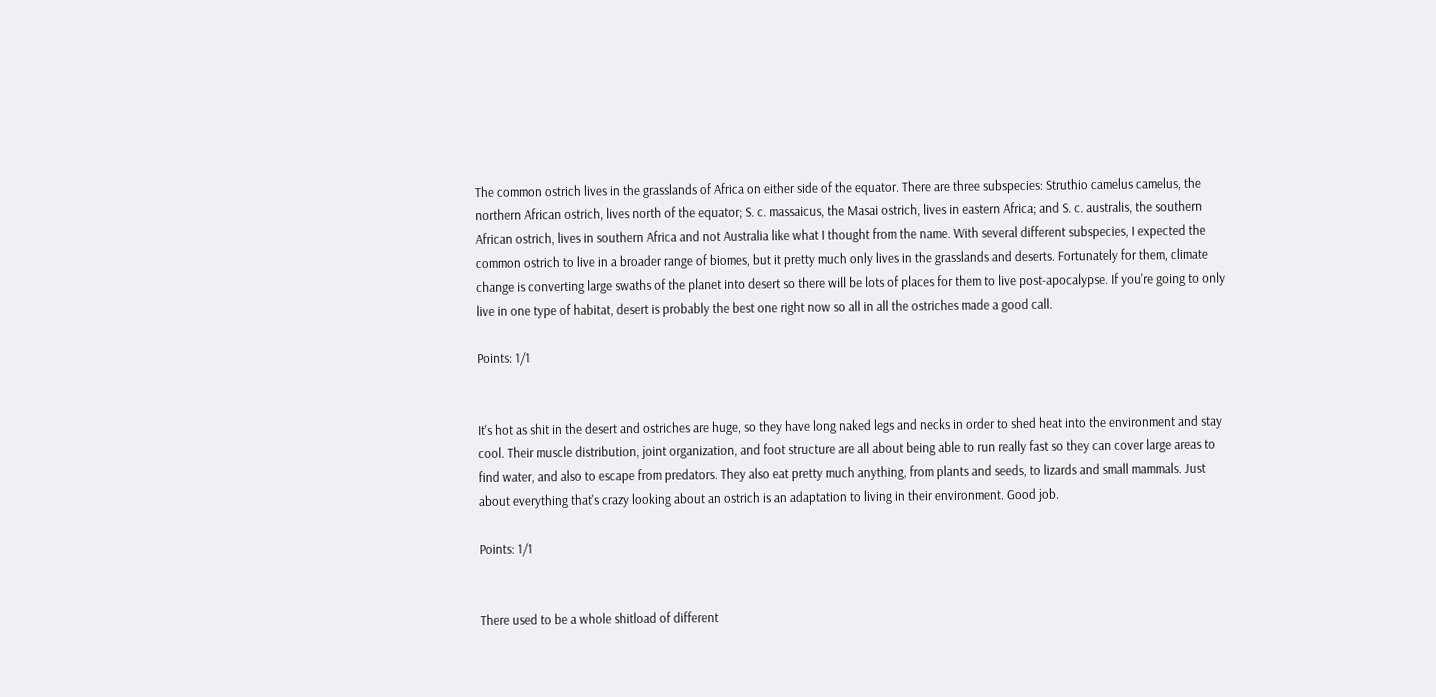The common ostrich lives in the grasslands of Africa on either side of the equator. There are three subspecies: Struthio camelus camelus, the northern African ostrich, lives north of the equator; S. c. massaicus, the Masai ostrich, lives in eastern Africa; and S. c. australis, the southern African ostrich, lives in southern Africa and not Australia like what I thought from the name. With several different subspecies, I expected the common ostrich to live in a broader range of biomes, but it pretty much only lives in the grasslands and deserts. Fortunately for them, climate change is converting large swaths of the planet into desert so there will be lots of places for them to live post-apocalypse. If you're going to only live in one type of habitat, desert is probably the best one right now so all in all the ostriches made a good call.

Points: 1/1


It's hot as shit in the desert and ostriches are huge, so they have long naked legs and necks in order to shed heat into the environment and stay cool. Their muscle distribution, joint organization, and foot structure are all about being able to run really fast so they can cover large areas to find water, and also to escape from predators. They also eat pretty much anything, from plants and seeds, to lizards and small mammals. Just about everything that's crazy looking about an ostrich is an adaptation to living in their environment. Good job.

Points: 1/1


There used to be a whole shitload of different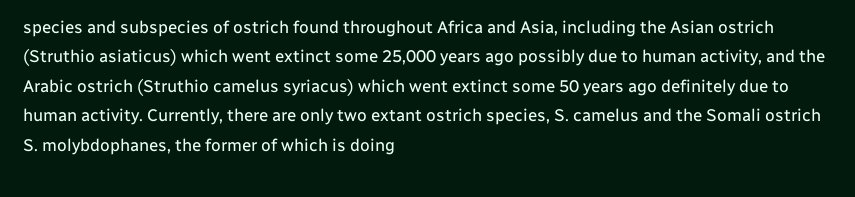species and subspecies of ostrich found throughout Africa and Asia, including the Asian ostrich (Struthio asiaticus) which went extinct some 25,000 years ago possibly due to human activity, and the Arabic ostrich (Struthio camelus syriacus) which went extinct some 50 years ago definitely due to human activity. Currently, there are only two extant ostrich species, S. camelus and the Somali ostrich S. molybdophanes, the former of which is doing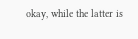okay, while the latter is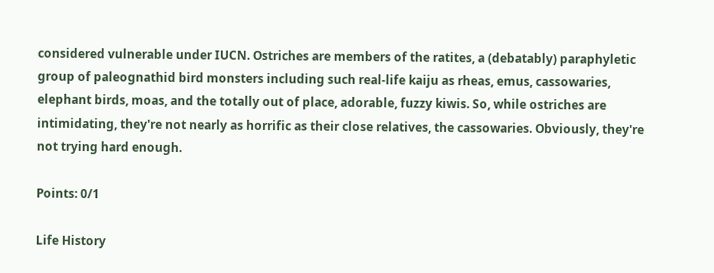considered vulnerable under IUCN. Ostriches are members of the ratites, a (debatably) paraphyletic group of paleognathid bird monsters including such real-life kaiju as rheas, emus, cassowaries, elephant birds, moas, and the totally out of place, adorable, fuzzy kiwis. So, while ostriches are intimidating, they're not nearly as horrific as their close relatives, the cassowaries. Obviously, they're not trying hard enough.

Points: 0/1

Life History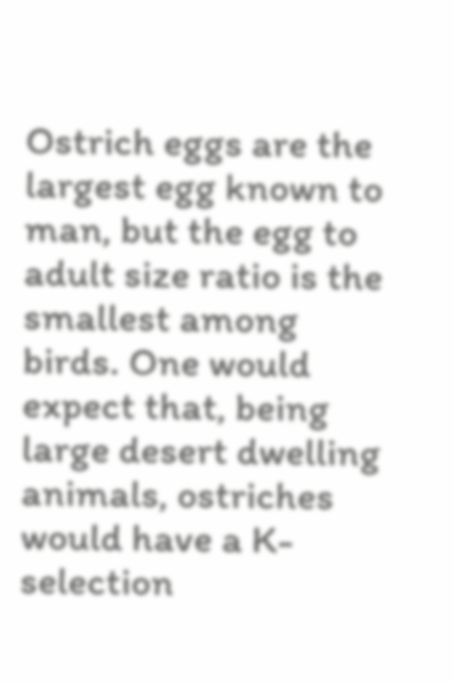Ostrich eggs are the largest egg known to man, but the egg to adult size ratio is the smallest among birds. One would expect that, being large desert dwelling animals, ostriches would have a K-selection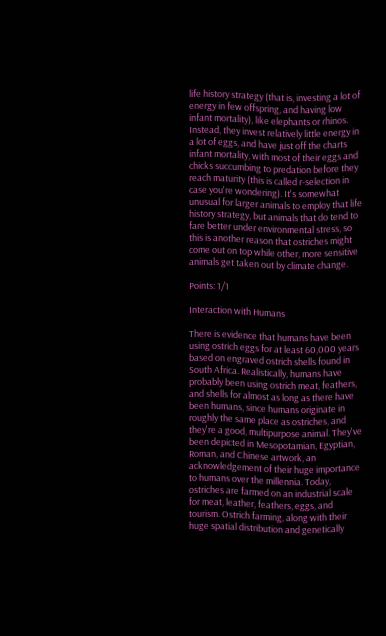life history strategy (that is, investing a lot of energy in few offspring, and having low infant mortality), like elephants or rhinos. Instead, they invest relatively little energy in a lot of eggs, and have just off the charts infant mortality, with most of their eggs and chicks succumbing to predation before they reach maturity (this is called r-selection in case you're wondering). It's somewhat unusual for larger animals to employ that life history strategy, but animals that do tend to fare better under environmental stress, so this is another reason that ostriches might come out on top while other, more sensitive animals get taken out by climate change.

Points: 1/1

Interaction with Humans

There is evidence that humans have been using ostrich eggs for at least 60,000 years based on engraved ostrich shells found in South Africa. Realistically, humans have probably been using ostrich meat, feathers, and shells for almost as long as there have been humans, since humans originate in roughly the same place as ostriches, and they're a good, multipurpose animal. They've been depicted in Mesopotamian, Egyptian, Roman, and Chinese artwork, an acknowledgement of their huge importance to humans over the millennia. Today, ostriches are farmed on an industrial scale for meat, leather, feathers, eggs, and tourism. Ostrich farming, along with their huge spatial distribution and genetically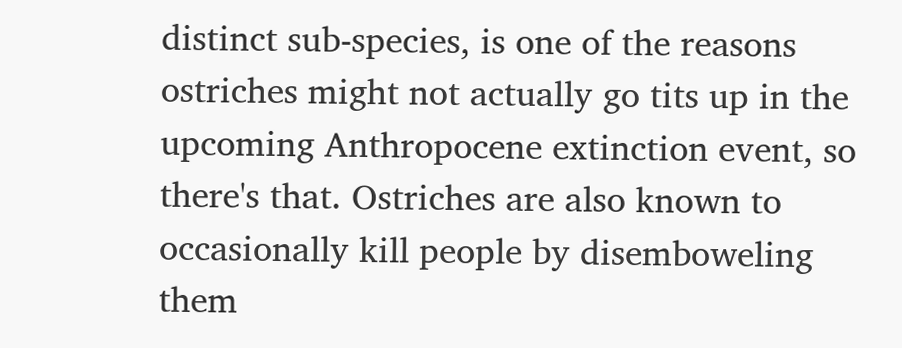distinct sub-species, is one of the reasons ostriches might not actually go tits up in the upcoming Anthropocene extinction event, so there's that. Ostriches are also known to occasionally kill people by disemboweling them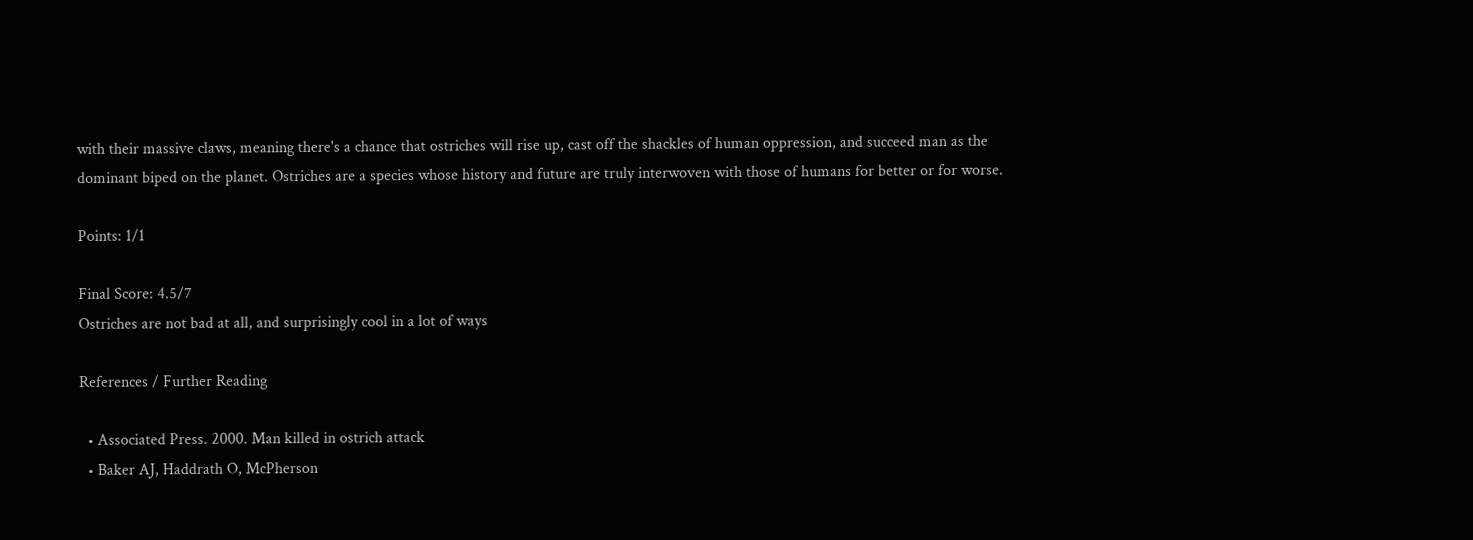with their massive claws, meaning there's a chance that ostriches will rise up, cast off the shackles of human oppression, and succeed man as the dominant biped on the planet. Ostriches are a species whose history and future are truly interwoven with those of humans for better or for worse.

Points: 1/1

Final Score: 4.5/7
Ostriches are not bad at all, and surprisingly cool in a lot of ways

References / Further Reading

  • Associated Press. 2000. Man killed in ostrich attack
  • Baker AJ, Haddrath O, McPherson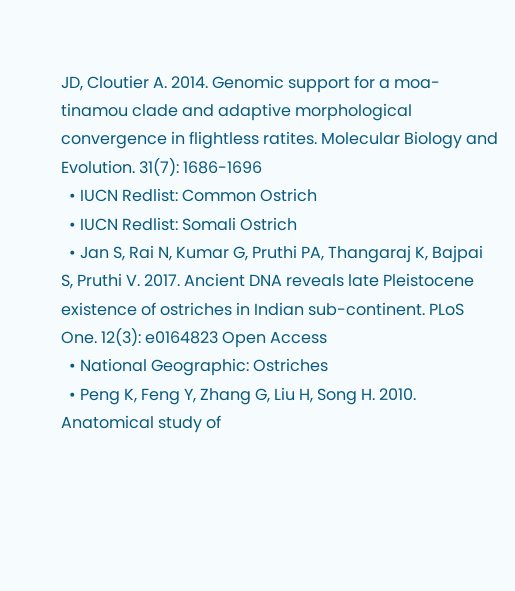JD, Cloutier A. 2014. Genomic support for a moa-tinamou clade and adaptive morphological convergence in flightless ratites. Molecular Biology and Evolution. 31(7): 1686-1696
  • IUCN Redlist: Common Ostrich
  • IUCN Redlist: Somali Ostrich
  • Jan S, Rai N, Kumar G, Pruthi PA, Thangaraj K, Bajpai S, Pruthi V. 2017. Ancient DNA reveals late Pleistocene existence of ostriches in Indian sub-continent. PLoS One. 12(3): e0164823 Open Access
  • National Geographic: Ostriches
  • Peng K, Feng Y, Zhang G, Liu H, Song H. 2010. Anatomical study of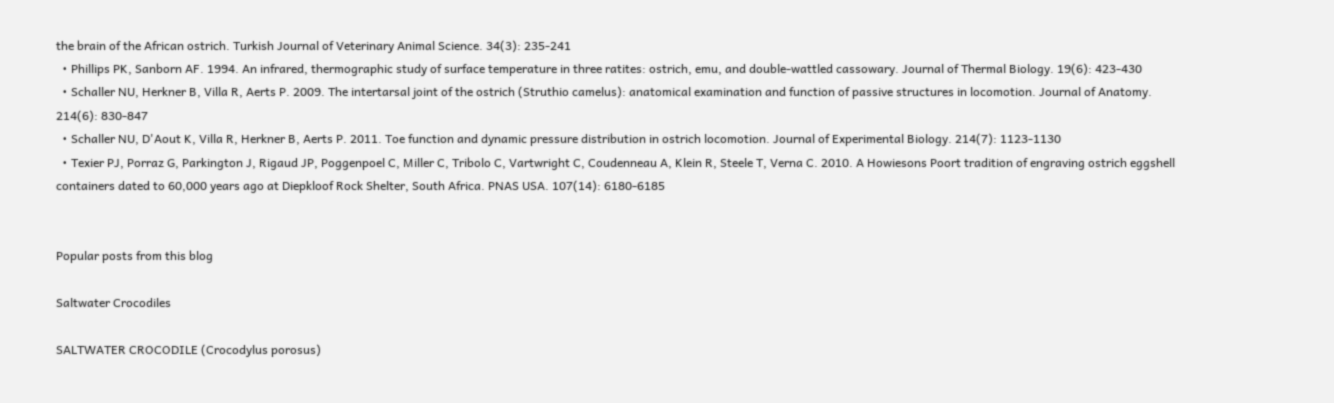the brain of the African ostrich. Turkish Journal of Veterinary Animal Science. 34(3): 235-241
  • Phillips PK, Sanborn AF. 1994. An infrared, thermographic study of surface temperature in three ratites: ostrich, emu, and double-wattled cassowary. Journal of Thermal Biology. 19(6): 423-430
  • Schaller NU, Herkner B, Villa R, Aerts P. 2009. The intertarsal joint of the ostrich (Struthio camelus): anatomical examination and function of passive structures in locomotion. Journal of Anatomy. 214(6): 830-847
  • Schaller NU, D'Aout K, Villa R, Herkner B, Aerts P. 2011. Toe function and dynamic pressure distribution in ostrich locomotion. Journal of Experimental Biology. 214(7): 1123-1130
  • Texier PJ, Porraz G, Parkington J, Rigaud JP, Poggenpoel C, Miller C, Tribolo C, Vartwright C, Coudenneau A, Klein R, Steele T, Verna C. 2010. A Howiesons Poort tradition of engraving ostrich eggshell containers dated to 60,000 years ago at Diepkloof Rock Shelter, South Africa. PNAS USA. 107(14): 6180-6185


Popular posts from this blog

Saltwater Crocodiles

SALTWATER CROCODILE (Crocodylus porosus)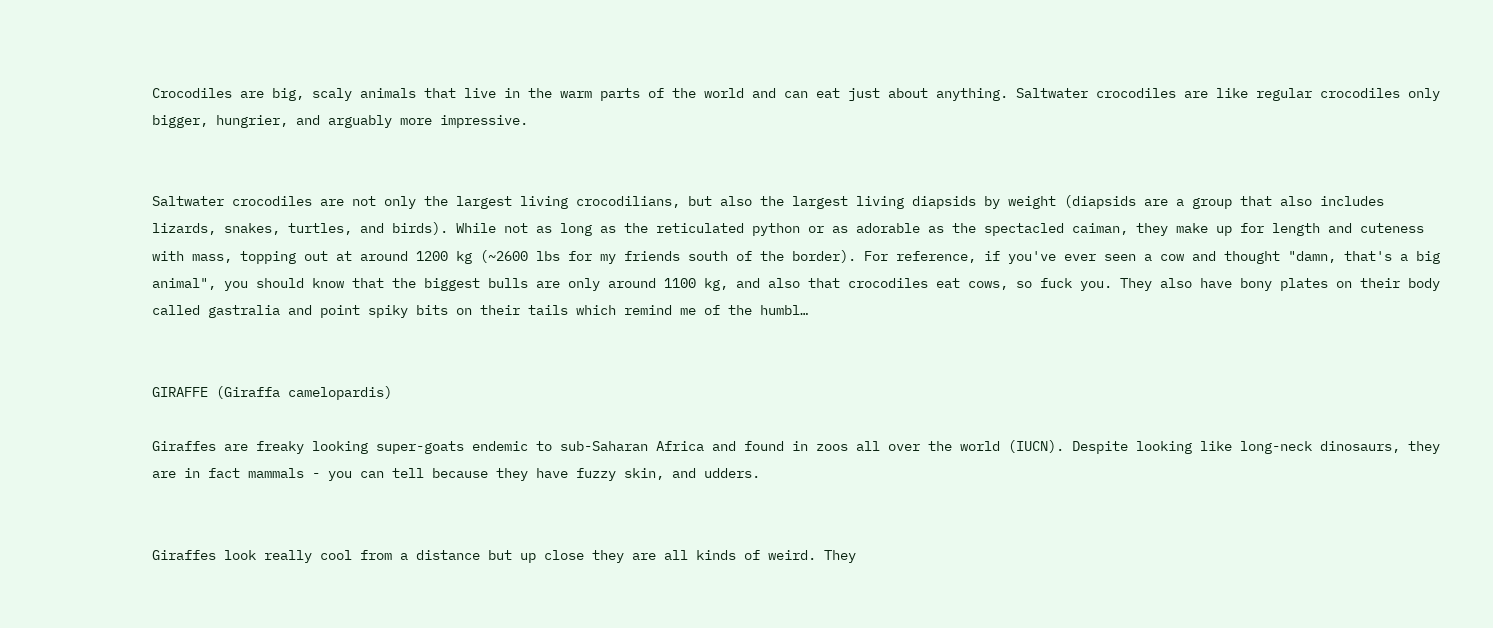Crocodiles are big, scaly animals that live in the warm parts of the world and can eat just about anything. Saltwater crocodiles are like regular crocodiles only bigger, hungrier, and arguably more impressive.


Saltwater crocodiles are not only the largest living crocodilians, but also the largest living diapsids by weight (diapsids are a group that also includes lizards, snakes, turtles, and birds). While not as long as the reticulated python or as adorable as the spectacled caiman, they make up for length and cuteness with mass, topping out at around 1200 kg (~2600 lbs for my friends south of the border). For reference, if you've ever seen a cow and thought "damn, that's a big animal", you should know that the biggest bulls are only around 1100 kg, and also that crocodiles eat cows, so fuck you. They also have bony plates on their body called gastralia and point spiky bits on their tails which remind me of the humbl…


GIRAFFE (Giraffa camelopardis)

Giraffes are freaky looking super-goats endemic to sub-Saharan Africa and found in zoos all over the world (IUCN). Despite looking like long-neck dinosaurs, they are in fact mammals - you can tell because they have fuzzy skin, and udders.


Giraffes look really cool from a distance but up close they are all kinds of weird. They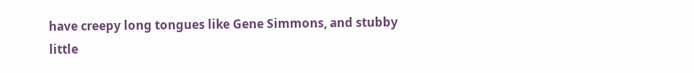have creepy long tongues like Gene Simmons, and stubby little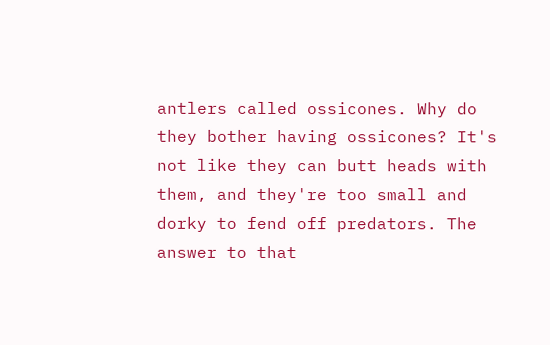antlers called ossicones. Why do they bother having ossicones? It's not like they can butt heads with them, and they're too small and dorky to fend off predators. The answer to that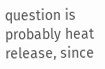question is probably heat release, since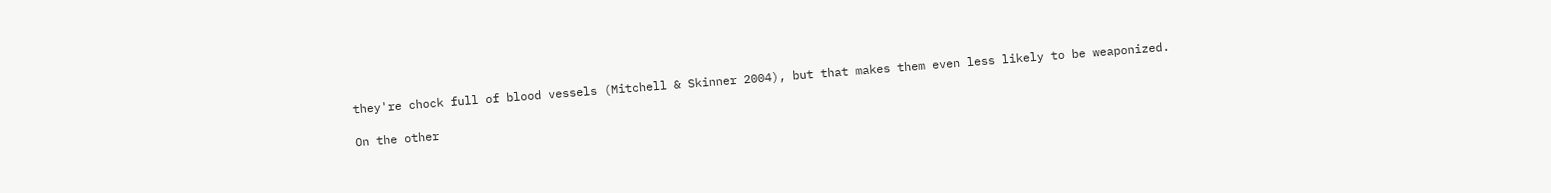they're chock full of blood vessels (Mitchell & Skinner 2004), but that makes them even less likely to be weaponized.

On the other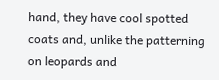hand, they have cool spotted coats and, unlike the patterning on leopards and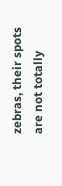zebras, their spots are not totally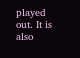played out. It is also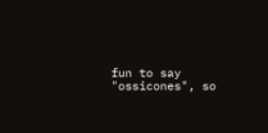fun to say "ossicones", so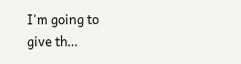I'm going to give th…